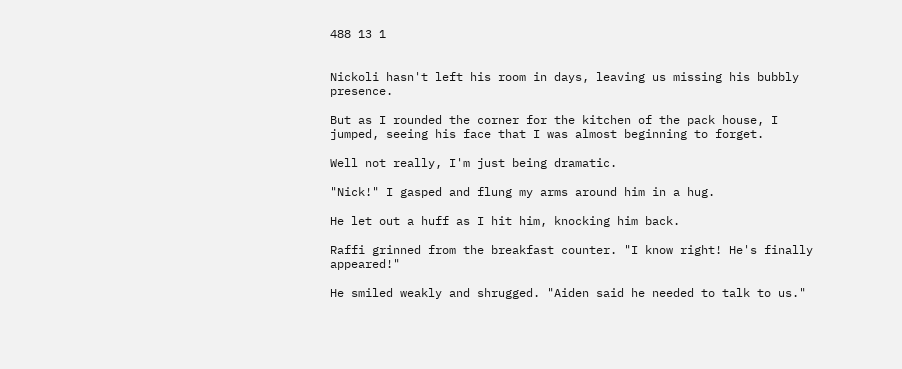488 13 1


Nickoli hasn't left his room in days, leaving us missing his bubbly presence.

But as I rounded the corner for the kitchen of the pack house, I jumped, seeing his face that I was almost beginning to forget.

Well not really, I'm just being dramatic.

"Nick!" I gasped and flung my arms around him in a hug.

He let out a huff as I hit him, knocking him back.

Raffi grinned from the breakfast counter. "I know right! He's finally appeared!"

He smiled weakly and shrugged. "Aiden said he needed to talk to us."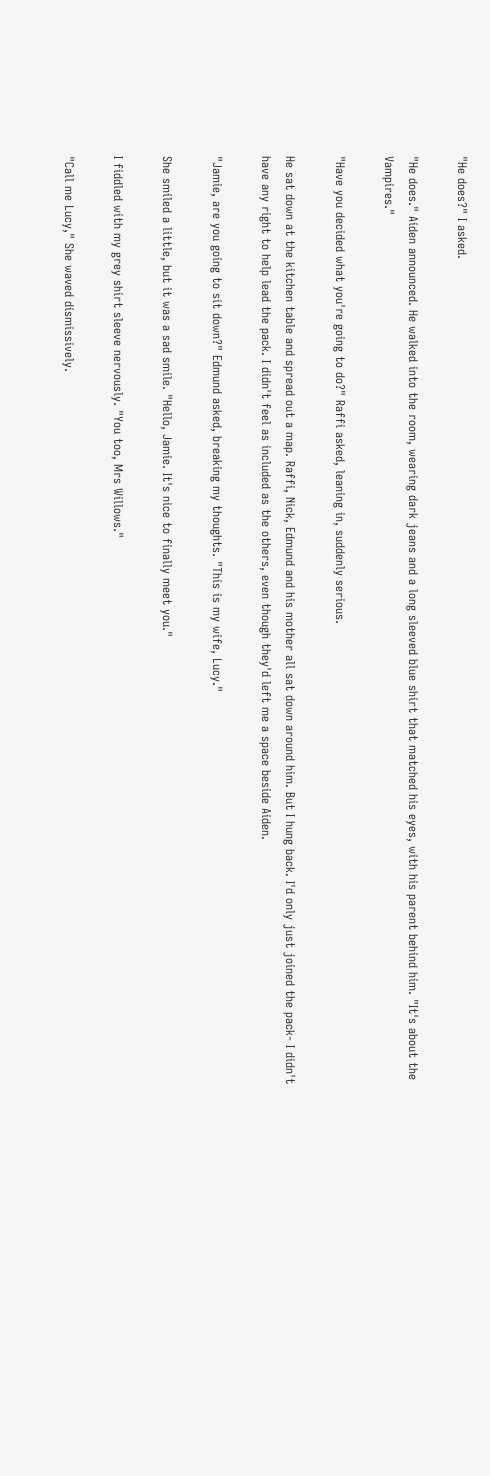"He does?" I asked.

"He does." Aiden announced. He walked into the room, wearing dark jeans and a long sleeved blue shirt that matched his eyes, with his parent behind him. "It's about the Vampires."

"Have you decided what you're going to do?" Raffi asked, leaning in, suddenly serious.

He sat down at the kitchen table and spread out a map. Raffi, Nick, Edmund and his mother all sat down around him. But I hung back. I'd only just joined the pack- I didn't have any right to help lead the pack. I didn't feel as included as the others, even though they'd left me a space beside Aiden.

"Jamie, are you going to sit down?" Edmund asked, breaking my thoughts. "This is my wife, Lucy."

She smiled a little, but it was a sad smile. "Hello, Jamie. It's nice to finally meet you."

I fiddled with my grey shirt sleeve nervously. "You too, Mrs Willows."

"Call me Lucy," She waved dismissively.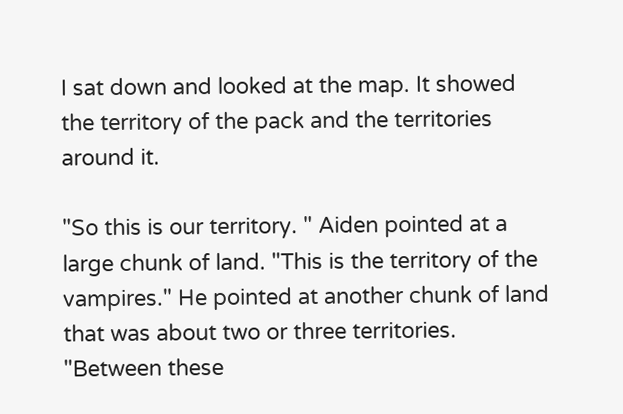I sat down and looked at the map. It showed the territory of the pack and the territories around it.

"So this is our territory. " Aiden pointed at a large chunk of land. "This is the territory of the vampires." He pointed at another chunk of land that was about two or three territories. "Between these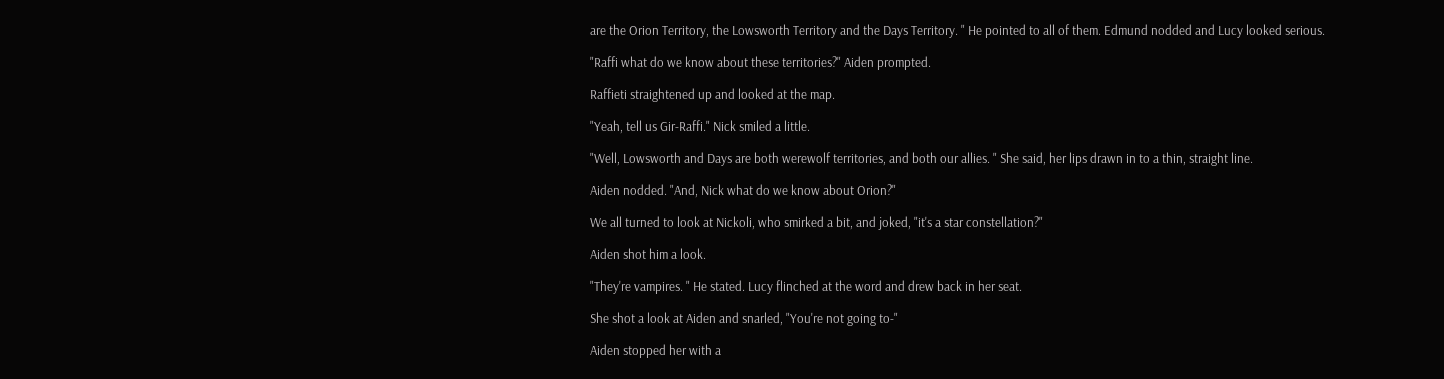are the Orion Territory, the Lowsworth Territory and the Days Territory. " He pointed to all of them. Edmund nodded and Lucy looked serious.

"Raffi what do we know about these territories?" Aiden prompted.

Raffieti straightened up and looked at the map.

"Yeah, tell us Gir-Raffi." Nick smiled a little.

"Well, Lowsworth and Days are both werewolf territories, and both our allies. " She said, her lips drawn in to a thin, straight line.

Aiden nodded. "And, Nick what do we know about Orion?"

We all turned to look at Nickoli, who smirked a bit, and joked, "it's a star constellation?"

Aiden shot him a look.

"They're vampires. " He stated. Lucy flinched at the word and drew back in her seat.

She shot a look at Aiden and snarled, "You're not going to-"

Aiden stopped her with a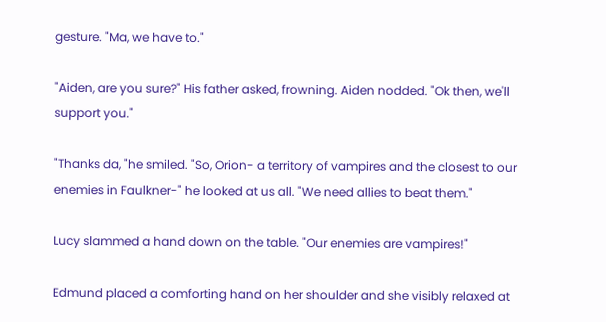gesture. "Ma, we have to."

"Aiden, are you sure?" His father asked, frowning. Aiden nodded. "Ok then, we'll support you."

"Thanks da, "he smiled. "So, Orion- a territory of vampires and the closest to our enemies in Faulkner-" he looked at us all. "We need allies to beat them."

Lucy slammed a hand down on the table. "Our enemies are vampires!"

Edmund placed a comforting hand on her shoulder and she visibly relaxed at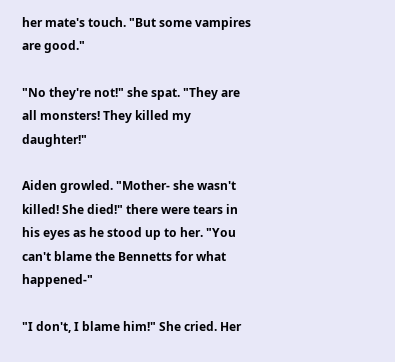her mate's touch. "But some vampires are good."

"No they're not!" she spat. "They are all monsters! They killed my daughter!"

Aiden growled. "Mother- she wasn't killed! She died!" there were tears in his eyes as he stood up to her. "You can't blame the Bennetts for what happened-"

"I don't, I blame him!" She cried. Her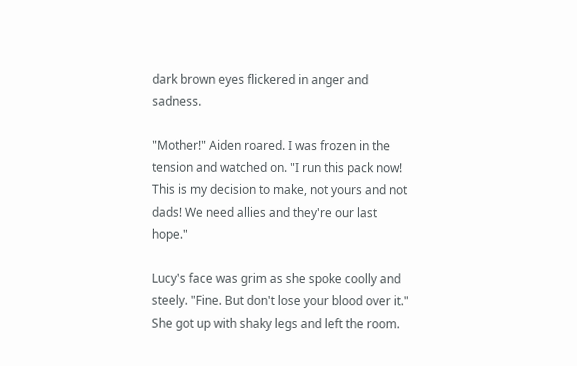dark brown eyes flickered in anger and sadness.

"Mother!" Aiden roared. I was frozen in the tension and watched on. "I run this pack now! This is my decision to make, not yours and not dads! We need allies and they're our last hope."

Lucy's face was grim as she spoke coolly and steely. "Fine. But don't lose your blood over it." She got up with shaky legs and left the room.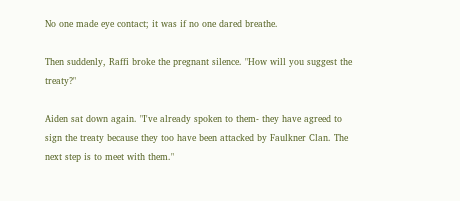No one made eye contact; it was if no one dared breathe.

Then suddenly, Raffi broke the pregnant silence. "How will you suggest the treaty?"

Aiden sat down again. "I've already spoken to them- they have agreed to sign the treaty because they too have been attacked by Faulkner Clan. The next step is to meet with them."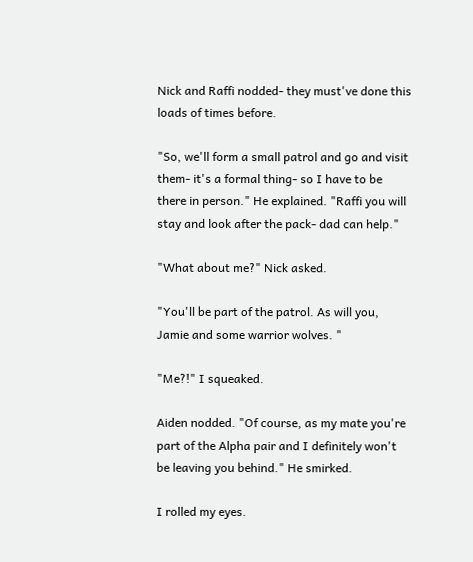Nick and Raffi nodded- they must've done this loads of times before.

"So, we'll form a small patrol and go and visit them- it's a formal thing- so I have to be there in person." He explained. "Raffi you will stay and look after the pack- dad can help."

"What about me?" Nick asked.

"You'll be part of the patrol. As will you, Jamie and some warrior wolves. "

"Me?!" I squeaked.

Aiden nodded. "Of course, as my mate you're part of the Alpha pair and I definitely won't be leaving you behind." He smirked.

I rolled my eyes.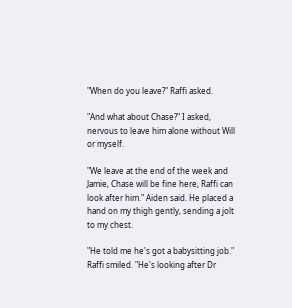"When do you leave?" Raffi asked.

"And what about Chase?" I asked, nervous to leave him alone without Will or myself.

"We leave at the end of the week and Jamie, Chase will be fine here, Raffi can look after him." Aiden said. He placed a hand on my thigh gently, sending a jolt to my chest.

"He told me he's got a babysitting job." Raffi smiled. "He's looking after Dr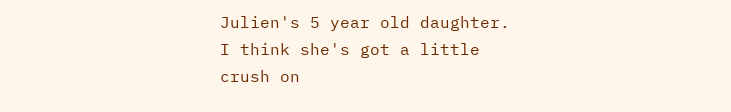Julien's 5 year old daughter. I think she's got a little crush on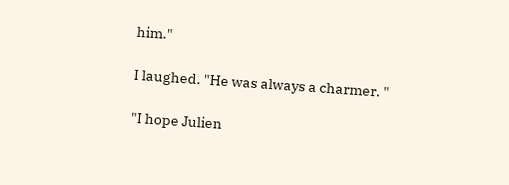him."

I laughed. "He was always a charmer. "

"I hope Julien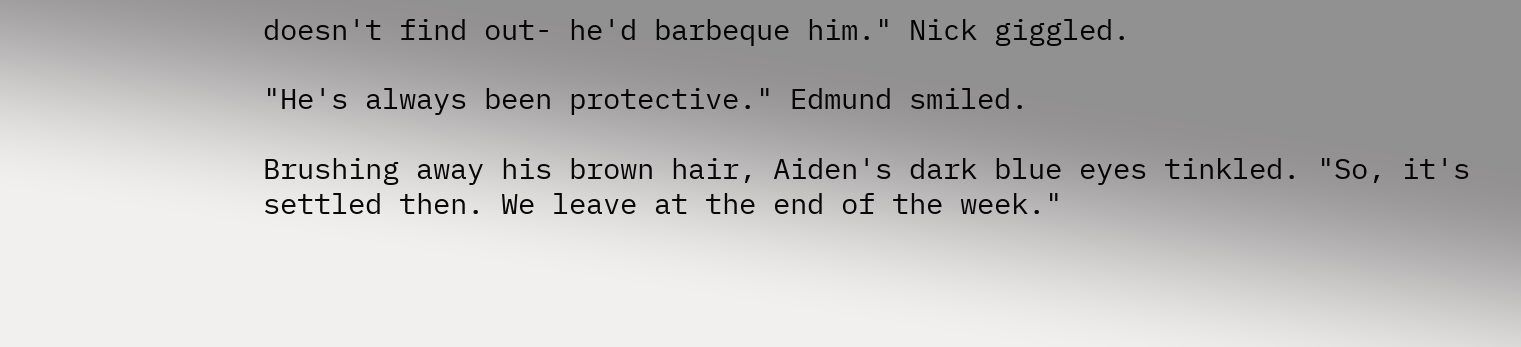doesn't find out- he'd barbeque him." Nick giggled.

"He's always been protective." Edmund smiled.

Brushing away his brown hair, Aiden's dark blue eyes tinkled. "So, it's settled then. We leave at the end of the week."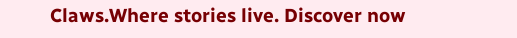Claws.Where stories live. Discover now